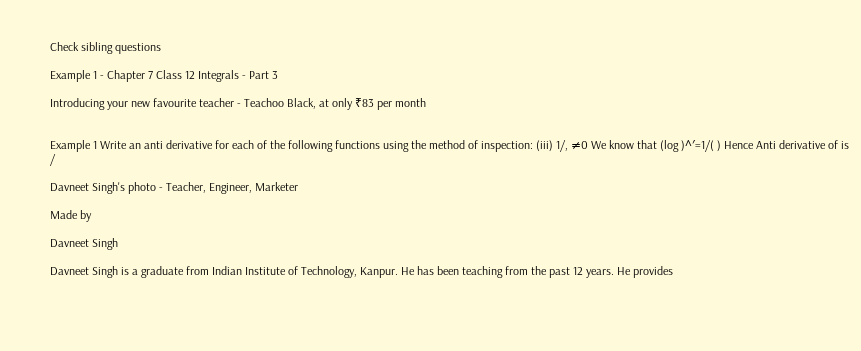Check sibling questions

Example 1 - Chapter 7 Class 12 Integrals - Part 3

Introducing your new favourite teacher - Teachoo Black, at only ₹83 per month


Example 1 Write an anti derivative for each of the following functions using the method of inspection: (iii) 1/, ≠0 We know that (log )^′=1/( ) Hence Anti derivative of is /

Davneet Singh's photo - Teacher, Engineer, Marketer

Made by

Davneet Singh

Davneet Singh is a graduate from Indian Institute of Technology, Kanpur. He has been teaching from the past 12 years. He provides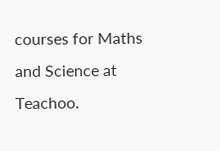courses for Maths and Science at Teachoo.